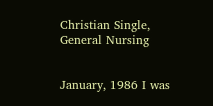Christian Single, General Nursing


January, 1986 I was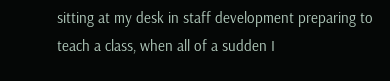sitting at my desk in staff development preparing to teach a class, when all of a sudden I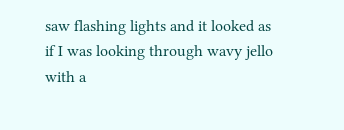saw flashing lights and it looked as if I was looking through wavy jello with a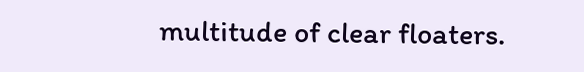multitude of clear floaters.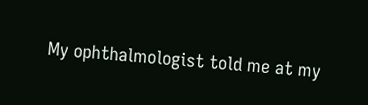My ophthalmologist told me at my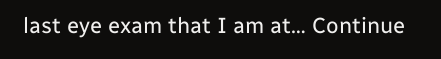last eye exam that I am at… Continue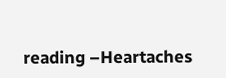reading –Heartaches